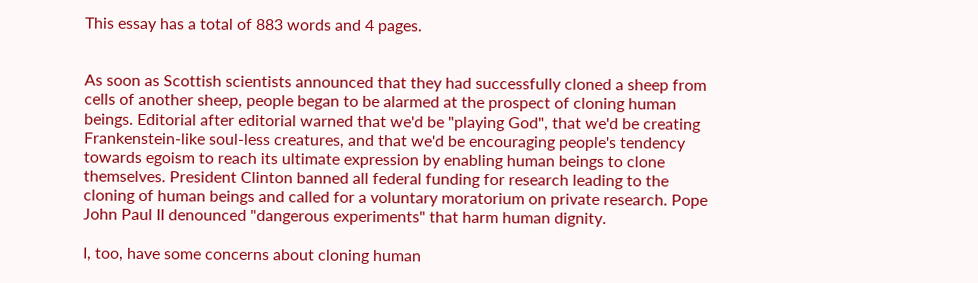This essay has a total of 883 words and 4 pages.


As soon as Scottish scientists announced that they had successfully cloned a sheep from
cells of another sheep, people began to be alarmed at the prospect of cloning human
beings. Editorial after editorial warned that we'd be "playing God", that we'd be creating
Frankenstein-like soul-less creatures, and that we'd be encouraging people's tendency
towards egoism to reach its ultimate expression by enabling human beings to clone
themselves. President Clinton banned all federal funding for research leading to the
cloning of human beings and called for a voluntary moratorium on private research. Pope
John Paul II denounced "dangerous experiments" that harm human dignity.

I, too, have some concerns about cloning human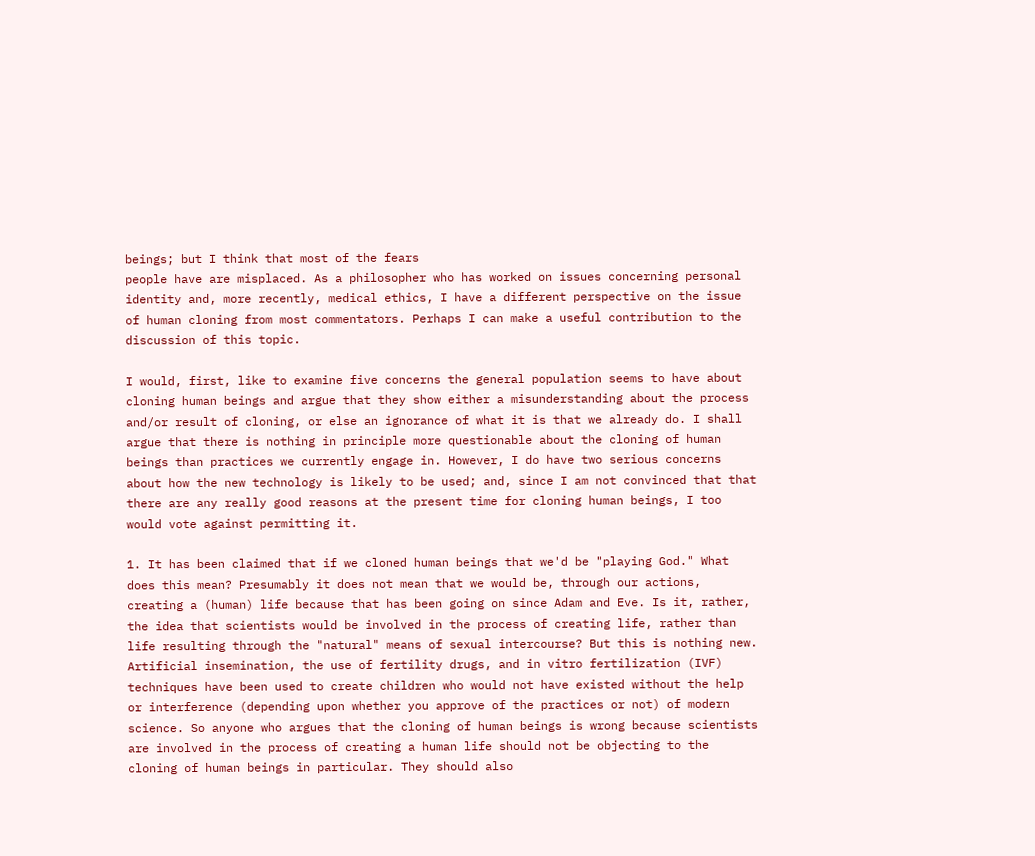beings; but I think that most of the fears
people have are misplaced. As a philosopher who has worked on issues concerning personal
identity and, more recently, medical ethics, I have a different perspective on the issue
of human cloning from most commentators. Perhaps I can make a useful contribution to the
discussion of this topic.

I would, first, like to examine five concerns the general population seems to have about
cloning human beings and argue that they show either a misunderstanding about the process
and/or result of cloning, or else an ignorance of what it is that we already do. I shall
argue that there is nothing in principle more questionable about the cloning of human
beings than practices we currently engage in. However, I do have two serious concerns
about how the new technology is likely to be used; and, since I am not convinced that that
there are any really good reasons at the present time for cloning human beings, I too
would vote against permitting it.

1. It has been claimed that if we cloned human beings that we'd be "playing God." What
does this mean? Presumably it does not mean that we would be, through our actions,
creating a (human) life because that has been going on since Adam and Eve. Is it, rather,
the idea that scientists would be involved in the process of creating life, rather than
life resulting through the "natural" means of sexual intercourse? But this is nothing new.
Artificial insemination, the use of fertility drugs, and in vitro fertilization (IVF)
techniques have been used to create children who would not have existed without the help
or interference (depending upon whether you approve of the practices or not) of modern
science. So anyone who argues that the cloning of human beings is wrong because scientists
are involved in the process of creating a human life should not be objecting to the
cloning of human beings in particular. They should also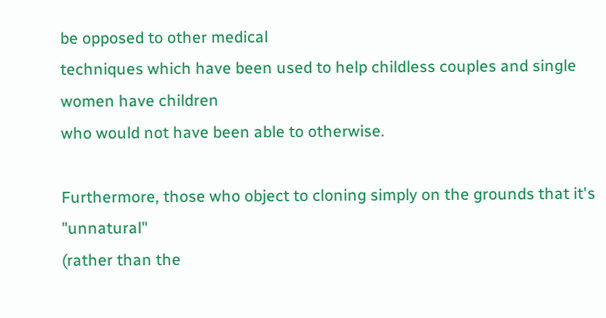be opposed to other medical
techniques which have been used to help childless couples and single women have children
who would not have been able to otherwise.

Furthermore, those who object to cloning simply on the grounds that it's "unnatural"
(rather than the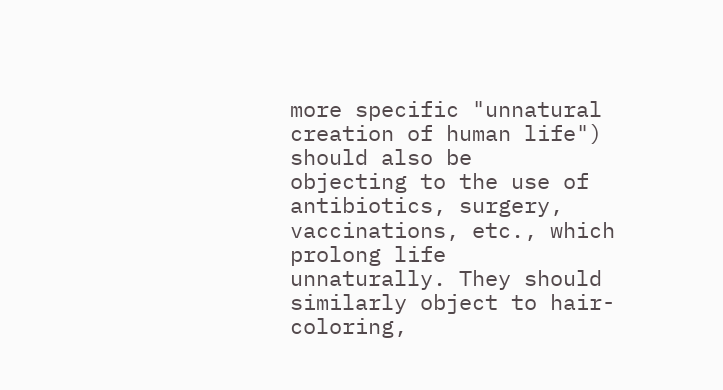more specific "unnatural creation of human life") should also be
objecting to the use of antibiotics, surgery, vaccinations, etc., which prolong life
unnaturally. They should similarly object to hair-coloring,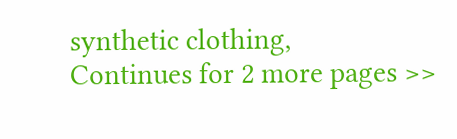synthetic clothing,
Continues for 2 more pages >>